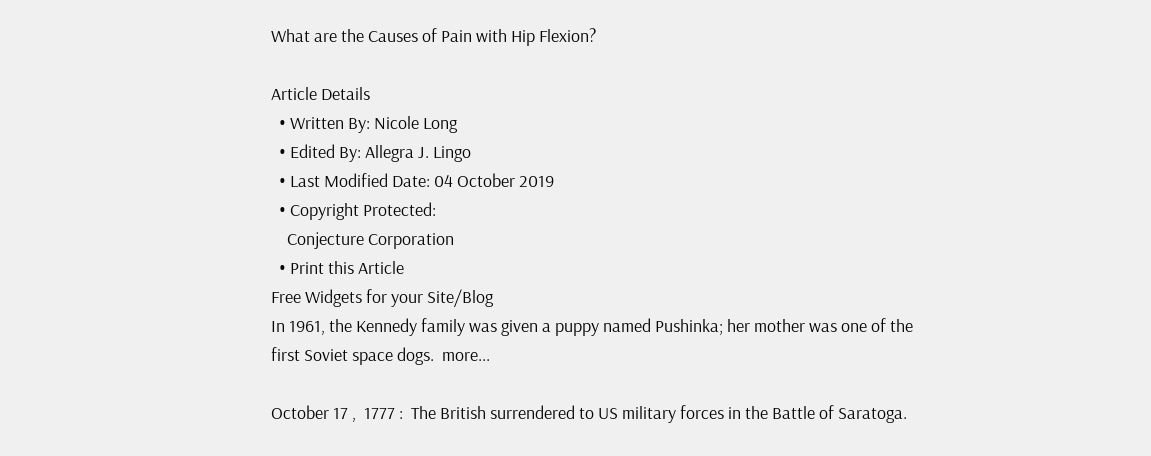What are the Causes of Pain with Hip Flexion?

Article Details
  • Written By: Nicole Long
  • Edited By: Allegra J. Lingo
  • Last Modified Date: 04 October 2019
  • Copyright Protected:
    Conjecture Corporation
  • Print this Article
Free Widgets for your Site/Blog
In 1961, the Kennedy family was given a puppy named Pushinka; her mother was one of the first Soviet space dogs.  more...

October 17 ,  1777 :  The British surrendered to US military forces in the Battle of Saratoga.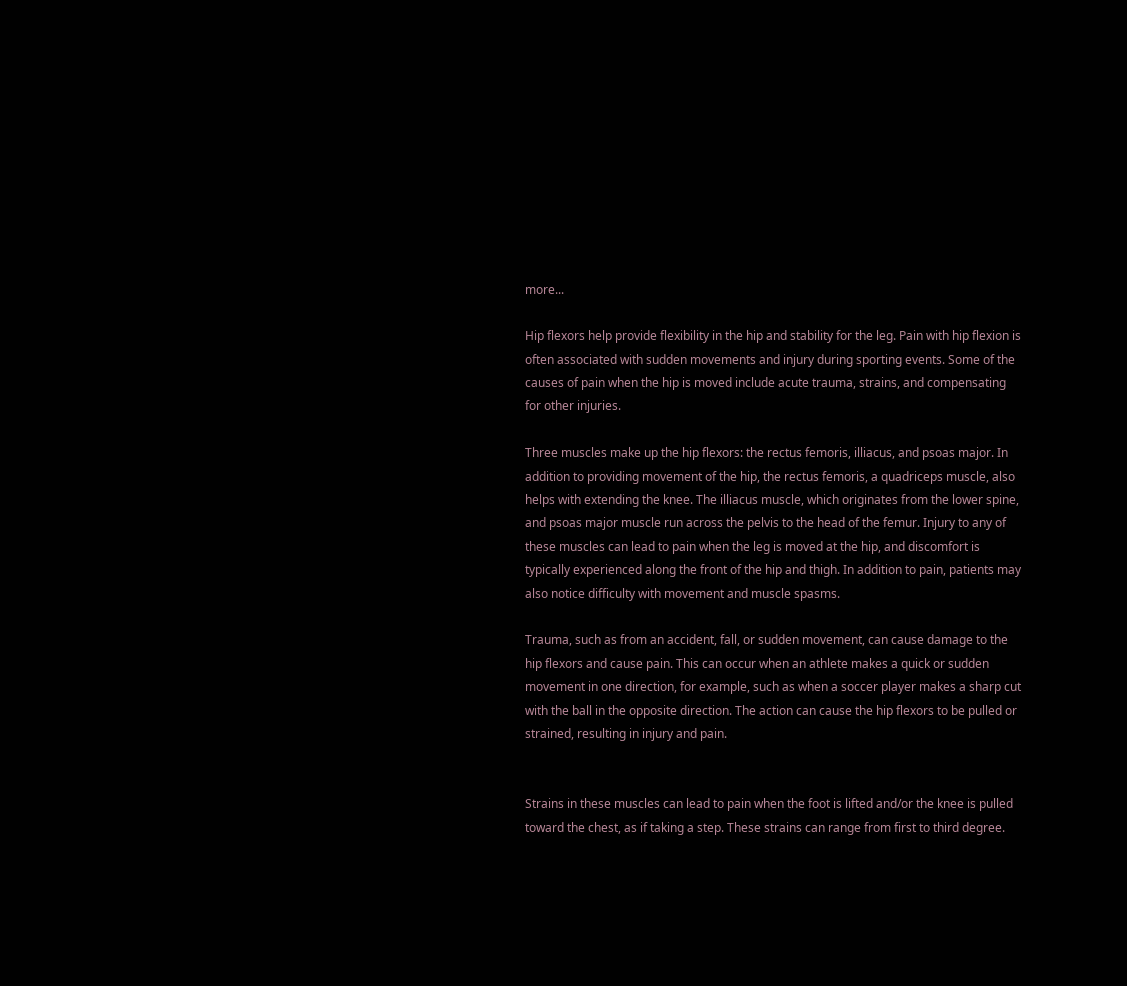more...

Hip flexors help provide flexibility in the hip and stability for the leg. Pain with hip flexion is often associated with sudden movements and injury during sporting events. Some of the causes of pain when the hip is moved include acute trauma, strains, and compensating for other injuries.

Three muscles make up the hip flexors: the rectus femoris, illiacus, and psoas major. In addition to providing movement of the hip, the rectus femoris, a quadriceps muscle, also helps with extending the knee. The illiacus muscle, which originates from the lower spine, and psoas major muscle run across the pelvis to the head of the femur. Injury to any of these muscles can lead to pain when the leg is moved at the hip, and discomfort is typically experienced along the front of the hip and thigh. In addition to pain, patients may also notice difficulty with movement and muscle spasms.

Trauma, such as from an accident, fall, or sudden movement, can cause damage to the hip flexors and cause pain. This can occur when an athlete makes a quick or sudden movement in one direction, for example, such as when a soccer player makes a sharp cut with the ball in the opposite direction. The action can cause the hip flexors to be pulled or strained, resulting in injury and pain.


Strains in these muscles can lead to pain when the foot is lifted and/or the knee is pulled toward the chest, as if taking a step. These strains can range from first to third degree.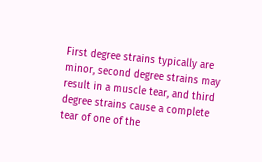First degree strains typically are minor, second degree strains may result in a muscle tear, and third degree strains cause a complete tear of one of the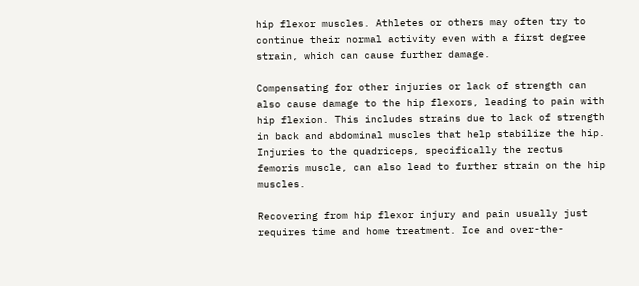hip flexor muscles. Athletes or others may often try to continue their normal activity even with a first degree strain, which can cause further damage.

Compensating for other injuries or lack of strength can also cause damage to the hip flexors, leading to pain with hip flexion. This includes strains due to lack of strength in back and abdominal muscles that help stabilize the hip. Injuries to the quadriceps, specifically the rectus femoris muscle, can also lead to further strain on the hip muscles.

Recovering from hip flexor injury and pain usually just requires time and home treatment. Ice and over-the-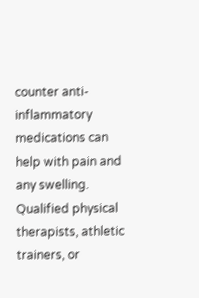counter anti-inflammatory medications can help with pain and any swelling. Qualified physical therapists, athletic trainers, or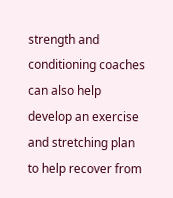strength and conditioning coaches can also help develop an exercise and stretching plan to help recover from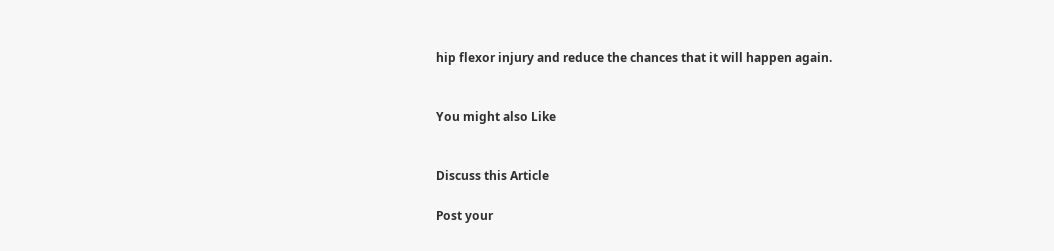hip flexor injury and reduce the chances that it will happen again.


You might also Like


Discuss this Article

Post your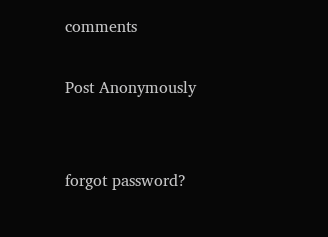comments

Post Anonymously


forgot password?